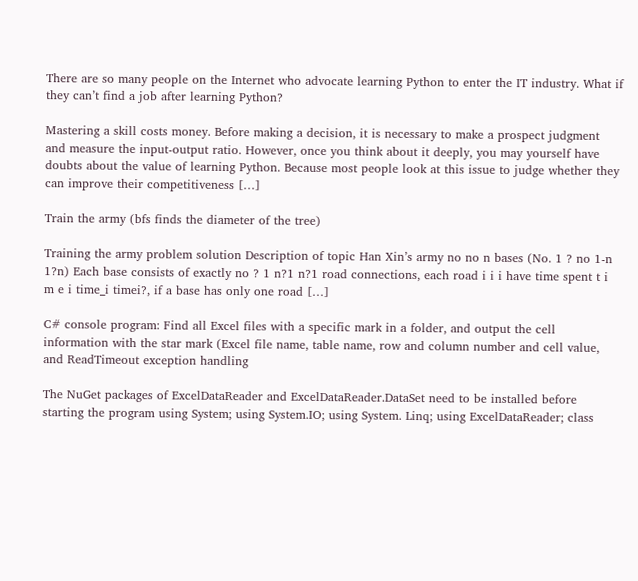There are so many people on the Internet who advocate learning Python to enter the IT industry. What if they can’t find a job after learning Python?

Mastering a skill costs money. Before making a decision, it is necessary to make a prospect judgment and measure the input-output ratio. However, once you think about it deeply, you may yourself have doubts about the value of learning Python. Because most people look at this issue to judge whether they can improve their competitiveness […]

Train the army (bfs finds the diameter of the tree)

Training the army problem solution Description of topic Han Xin’s army no no n bases (No. 1 ? no 1-n 1?n) Each base consists of exactly no ? 1 n?1 n?1 road connections, each road i i i have time spent t i m e i time_i timei?, if a base has only one road […]

C# console program: Find all Excel files with a specific mark in a folder, and output the cell information with the star mark (Excel file name, table name, row and column number and cell value, and ReadTimeout exception handling

The NuGet packages of ExcelDataReader and ExcelDataReader.DataSet need to be installed before starting the program using System; using System.IO; using System. Linq; using ExcelDataReader; class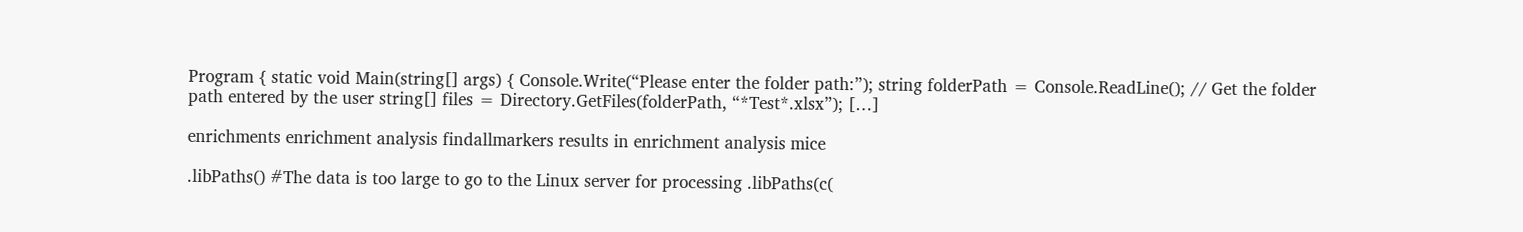Program { static void Main(string[] args) { Console.Write(“Please enter the folder path:”); string folderPath = Console.ReadLine(); // Get the folder path entered by the user string[] files = Directory.GetFiles(folderPath, “*Test*.xlsx”); […]

enrichments enrichment analysis findallmarkers results in enrichment analysis mice

.libPaths() #The data is too large to go to the Linux server for processing .libPaths(c(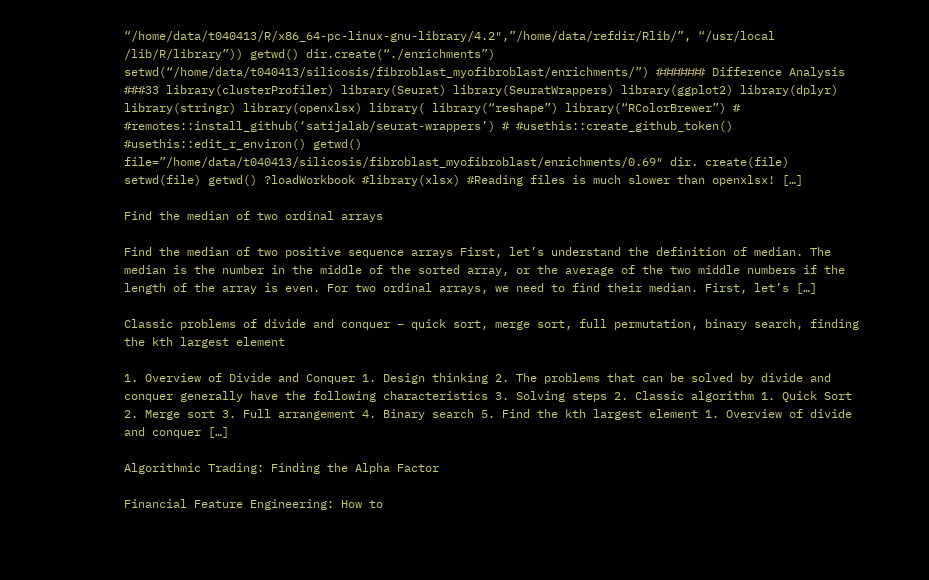“/home/data/t040413/R/x86_64-pc-linux-gnu-library/4.2″,”/home/data/refdir/Rlib/”, “/usr/local /lib/R/library”)) getwd() dir.create(“./enrichments”) setwd(“/home/data/t040413/silicosis/fibroblast_myofibroblast/enrichments/”) ####### Difference Analysis ###33 library(clusterProfiler) library(Seurat) library(SeuratWrappers) library(ggplot2) library(dplyr) library(stringr) library(openxlsx) library( library(“reshape”) library(“RColorBrewer”) # #remotes::install_github(‘satijalab/seurat-wrappers’) # #usethis::create_github_token() #usethis::edit_r_environ() getwd() file=”/home/data/t040413/silicosis/fibroblast_myofibroblast/enrichments/0.69″ dir. create(file) setwd(file) getwd() ?loadWorkbook #library(xlsx) #Reading files is much slower than openxlsx! […]

Find the median of two ordinal arrays

Find the median of two positive sequence arrays First, let’s understand the definition of median. The median is the number in the middle of the sorted array, or the average of the two middle numbers if the length of the array is even. For two ordinal arrays, we need to find their median. First, let’s […]

Classic problems of divide and conquer – quick sort, merge sort, full permutation, binary search, finding the kth largest element

1. Overview of Divide and Conquer 1. Design thinking 2. The problems that can be solved by divide and conquer generally have the following characteristics 3. Solving steps 2. Classic algorithm 1. Quick Sort 2. Merge sort 3. Full arrangement 4. Binary search 5. Find the kth largest element 1. Overview of divide and conquer […]

Algorithmic Trading: Finding the Alpha Factor

Financial Feature Engineering: How to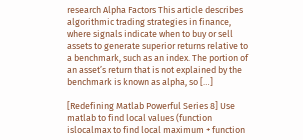research Alpha Factors This article describes algorithmic trading strategies in finance, where signals indicate when to buy or sell assets to generate superior returns relative to a benchmark, such as an index. The portion of an asset’s return that is not explained by the benchmark is known as alpha, so […]

[Redefining Matlab Powerful Series 8] Use matlab to find local values (function islocalmax to find local maximum + function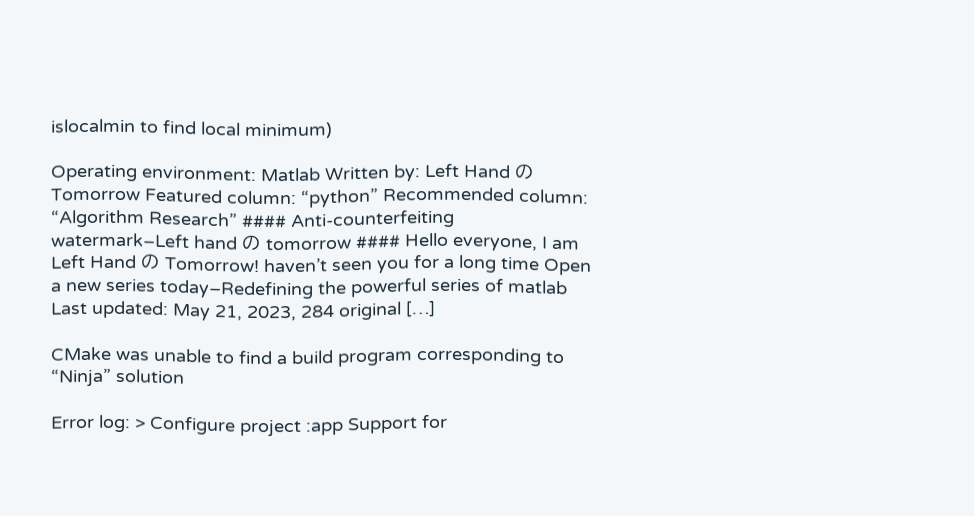islocalmin to find local minimum)

Operating environment: Matlab Written by: Left Hand の Tomorrow Featured column: “python” Recommended column: “Algorithm Research” #### Anti-counterfeiting watermark–Left hand の tomorrow #### Hello everyone, I am Left Hand の Tomorrow! haven’t seen you for a long time Open a new series today–Redefining the powerful series of matlab Last updated: May 21, 2023, 284 original […]

CMake was unable to find a build program corresponding to “Ninja” solution

Error log: > Configure project :app Support for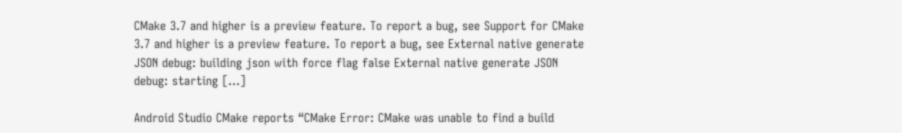CMake 3.7 and higher is a preview feature. To report a bug, see Support for CMake 3.7 and higher is a preview feature. To report a bug, see External native generate JSON debug: building json with force flag false External native generate JSON debug: starting […]

Android Studio CMake reports “CMake Error: CMake was unable to find a build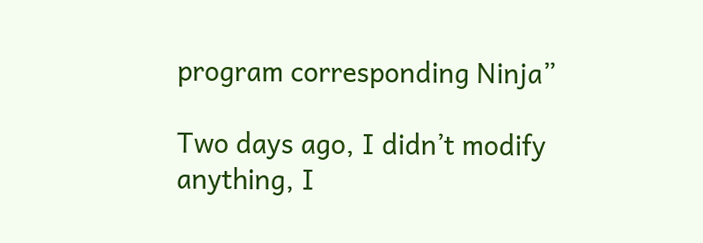program corresponding Ninja”

Two days ago, I didn’t modify anything, I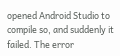opened Android Studio to compile so, and suddenly it failed. The error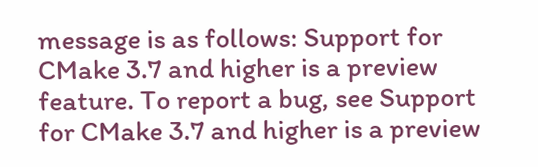message is as follows: Support for CMake 3.7 and higher is a preview feature. To report a bug, see Support for CMake 3.7 and higher is a preview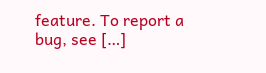feature. To report a bug, see […]